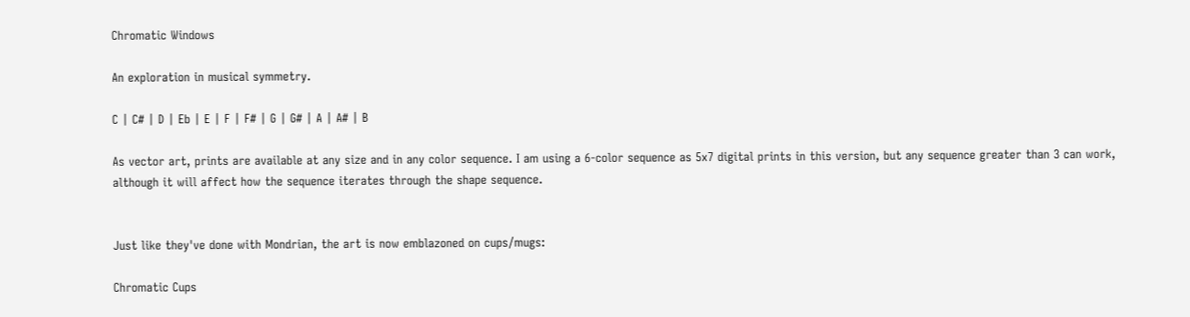Chromatic Windows

An exploration in musical symmetry.

C | C# | D | Eb | E | F | F# | G | G# | A | A# | B

As vector art, prints are available at any size and in any color sequence. I am using a 6-color sequence as 5x7 digital prints in this version, but any sequence greater than 3 can work, although it will affect how the sequence iterates through the shape sequence.


Just like they've done with Mondrian, the art is now emblazoned on cups/mugs:

Chromatic Cups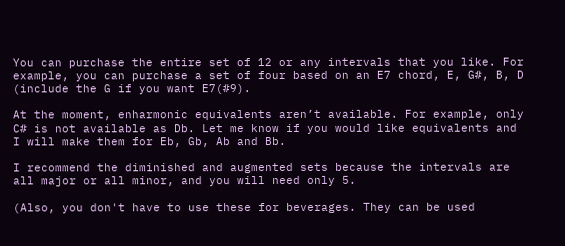You can purchase the entire set of 12 or any intervals that you like. For example, you can purchase a set of four based on an E7 chord, E, G#, B, D (include the G if you want E7(#9).

At the moment, enharmonic equivalents aren’t available. For example, only C# is not available as Db. Let me know if you would like equivalents and I will make them for Eb, Gb, Ab and Bb.

I recommend the diminished and augmented sets because the intervals are all major or all minor, and you will need only 5.

(Also, you don't have to use these for beverages. They can be used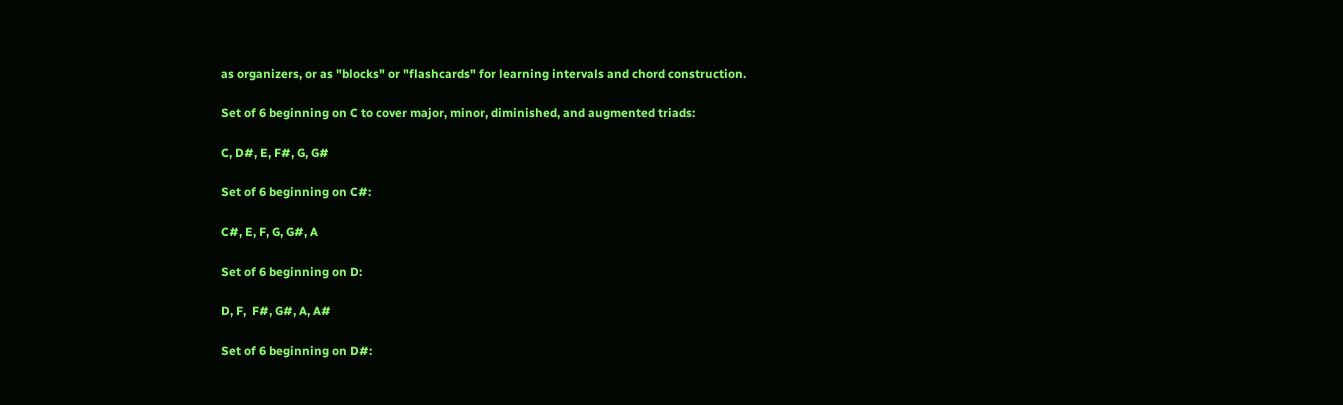as organizers, or as "blocks" or "flashcards" for learning intervals and chord construction.

Set of 6 beginning on C to cover major, minor, diminished, and augmented triads:

C, D#, E, F#, G, G#

Set of 6 beginning on C#:

C#, E, F, G, G#, A

Set of 6 beginning on D:

D, F,  F#, G#, A, A#

Set of 6 beginning on D#: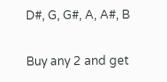D#, G, G#, A, A#, B

Buy any 2 and get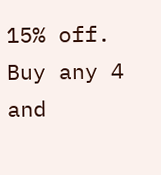15% off.
Buy any 4 and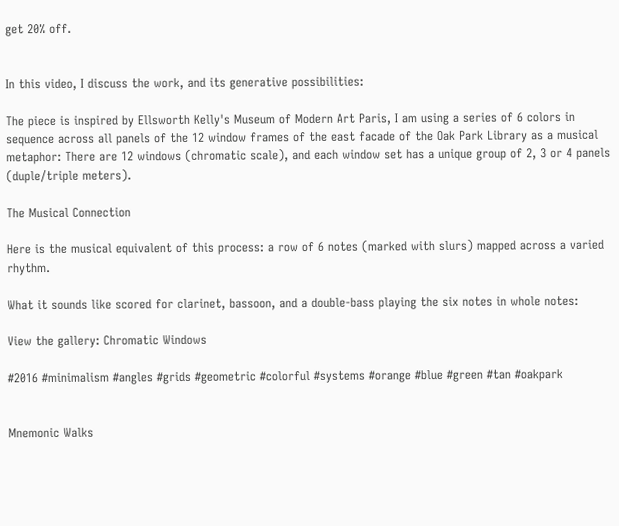get 20% off.


In this video, I discuss the work, and its generative possibilities:

The piece is inspired by Ellsworth Kelly's Museum of Modern Art Paris, I am using a series of 6 colors in sequence across all panels of the 12 window frames of the east facade of the Oak Park Library as a musical metaphor: There are 12 windows (chromatic scale), and each window set has a unique group of 2, 3 or 4 panels (duple/triple meters).

The Musical Connection

Here is the musical equivalent of this process: a row of 6 notes (marked with slurs) mapped across a varied rhythm.

What it sounds like scored for clarinet, bassoon, and a double-bass playing the six notes in whole notes:

View the gallery: Chromatic Windows

#2016 #minimalism #angles #grids #geometric #colorful #systems #orange #blue #green #tan #oakpark


Mnemonic Walks